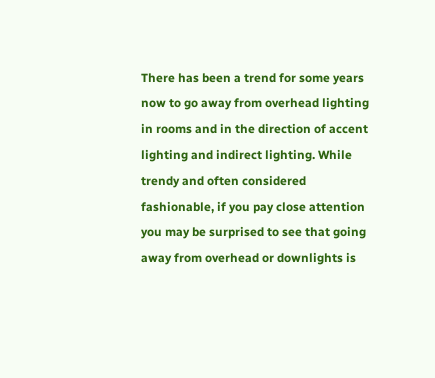There has been a trend for some years now to go away from overhead lighting in rooms and in the direction of accent lighting and indirect lighting. While trendy and often considered fashionable, if you pay close attention you may be surprised to see that going away from overhead or downlights is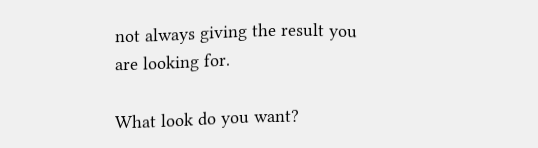not always giving the result you are looking for.

What look do you want?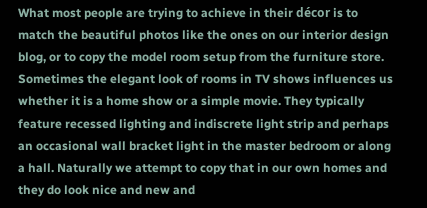What most people are trying to achieve in their décor is to match the beautiful photos like the ones on our interior design blog, or to copy the model room setup from the furniture store. Sometimes the elegant look of rooms in TV shows influences us whether it is a home show or a simple movie. They typically feature recessed lighting and indiscrete light strip and perhaps an occasional wall bracket light in the master bedroom or along a hall. Naturally we attempt to copy that in our own homes and they do look nice and new and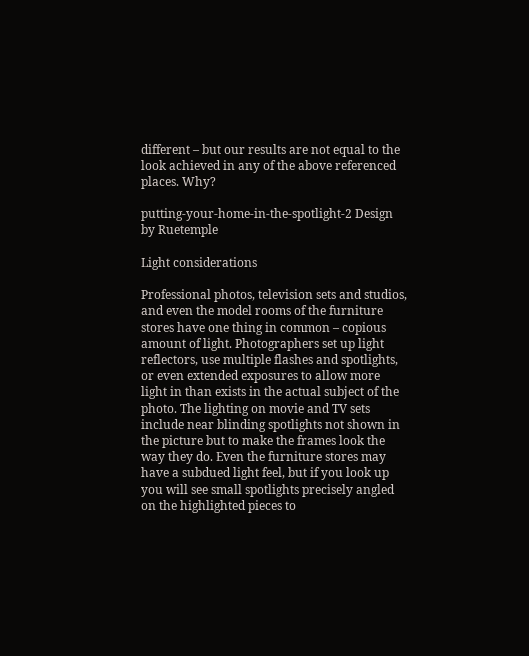different – but our results are not equal to the look achieved in any of the above referenced places. Why?

putting-your-home-in-the-spotlight-2 Design by Ruetemple

Light considerations

Professional photos, television sets and studios, and even the model rooms of the furniture stores have one thing in common – copious amount of light. Photographers set up light reflectors, use multiple flashes and spotlights, or even extended exposures to allow more light in than exists in the actual subject of the photo. The lighting on movie and TV sets include near blinding spotlights not shown in the picture but to make the frames look the way they do. Even the furniture stores may have a subdued light feel, but if you look up you will see small spotlights precisely angled on the highlighted pieces to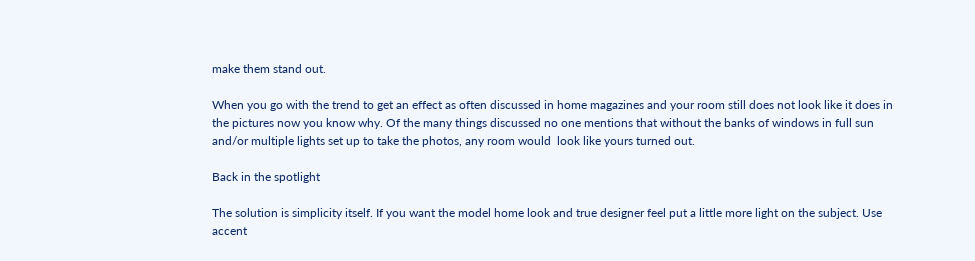make them stand out.

When you go with the trend to get an effect as often discussed in home magazines and your room still does not look like it does in the pictures now you know why. Of the many things discussed no one mentions that without the banks of windows in full sun and/or multiple lights set up to take the photos, any room would  look like yours turned out.

Back in the spotlight

The solution is simplicity itself. If you want the model home look and true designer feel put a little more light on the subject. Use accent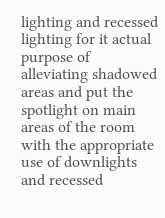lighting and recessed lighting for it actual purpose of alleviating shadowed areas and put the spotlight on main areas of the room with the appropriate use of downlights and recessed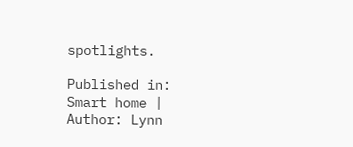spotlights.

Published in: Smart home | Author: Lynn